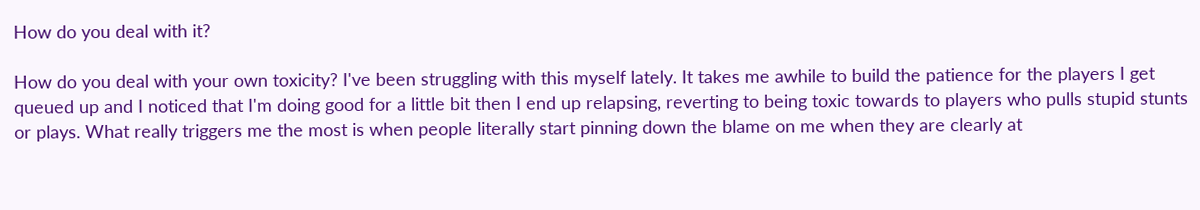How do you deal with it?

How do you deal with your own toxicity? I've been struggling with this myself lately. It takes me awhile to build the patience for the players I get queued up and I noticed that I'm doing good for a little bit then I end up relapsing, reverting to being toxic towards to players who pulls stupid stunts or plays. What really triggers me the most is when people literally start pinning down the blame on me when they are clearly at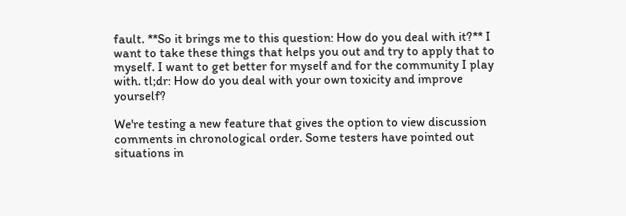fault. **So it brings me to this question: How do you deal with it?** I want to take these things that helps you out and try to apply that to myself. I want to get better for myself and for the community I play with. tl;dr: How do you deal with your own toxicity and improve yourself?

We're testing a new feature that gives the option to view discussion comments in chronological order. Some testers have pointed out situations in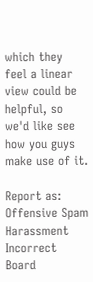which they feel a linear view could be helpful, so we'd like see how you guys make use of it.

Report as:
Offensive Spam Harassment Incorrect Board